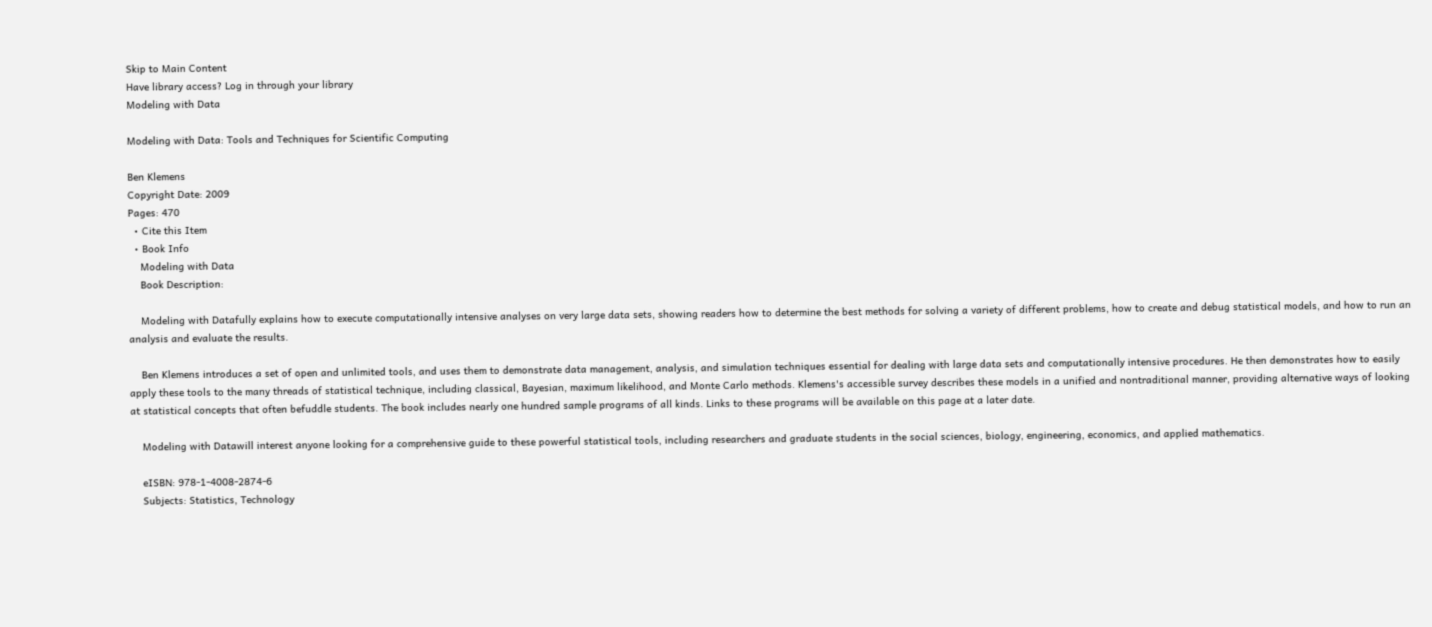Skip to Main Content
Have library access? Log in through your library
Modeling with Data

Modeling with Data: Tools and Techniques for Scientific Computing

Ben Klemens
Copyright Date: 2009
Pages: 470
  • Cite this Item
  • Book Info
    Modeling with Data
    Book Description:

    Modeling with Datafully explains how to execute computationally intensive analyses on very large data sets, showing readers how to determine the best methods for solving a variety of different problems, how to create and debug statistical models, and how to run an analysis and evaluate the results.

    Ben Klemens introduces a set of open and unlimited tools, and uses them to demonstrate data management, analysis, and simulation techniques essential for dealing with large data sets and computationally intensive procedures. He then demonstrates how to easily apply these tools to the many threads of statistical technique, including classical, Bayesian, maximum likelihood, and Monte Carlo methods. Klemens's accessible survey describes these models in a unified and nontraditional manner, providing alternative ways of looking at statistical concepts that often befuddle students. The book includes nearly one hundred sample programs of all kinds. Links to these programs will be available on this page at a later date.

    Modeling with Datawill interest anyone looking for a comprehensive guide to these powerful statistical tools, including researchers and graduate students in the social sciences, biology, engineering, economics, and applied mathematics.

    eISBN: 978-1-4008-2874-6
    Subjects: Statistics, Technology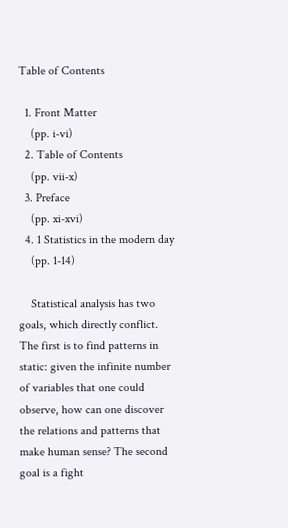Table of Contents

  1. Front Matter
    (pp. i-vi)
  2. Table of Contents
    (pp. vii-x)
  3. Preface
    (pp. xi-xvi)
  4. 1 Statistics in the modern day
    (pp. 1-14)

    Statistical analysis has two goals, which directly conflict. The first is to find patterns in static: given the infinite number of variables that one could observe, how can one discover the relations and patterns that make human sense? The second goal is a fight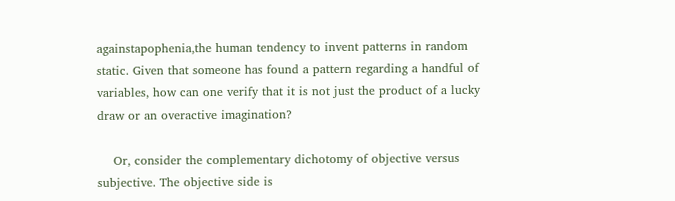againstapophenia,the human tendency to invent patterns in random static. Given that someone has found a pattern regarding a handful of variables, how can one verify that it is not just the product of a lucky draw or an overactive imagination?

    Or, consider the complementary dichotomy of objective versus subjective. The objective side is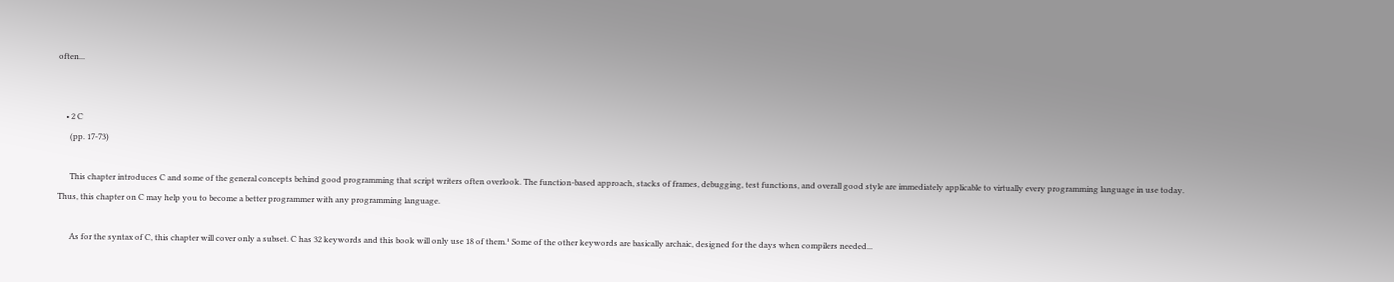often...


    • 2 C
      (pp. 17-73)

      This chapter introduces C and some of the general concepts behind good programming that script writers often overlook. The function-based approach, stacks of frames, debugging, test functions, and overall good style are immediately applicable to virtually every programming language in use today. Thus, this chapter on C may help you to become a better programmer with any programming language.

      As for the syntax of C, this chapter will cover only a subset. C has 32 keywords and this book will only use 18 of them.¹ Some of the other keywords are basically archaic, designed for the days when compilers needed...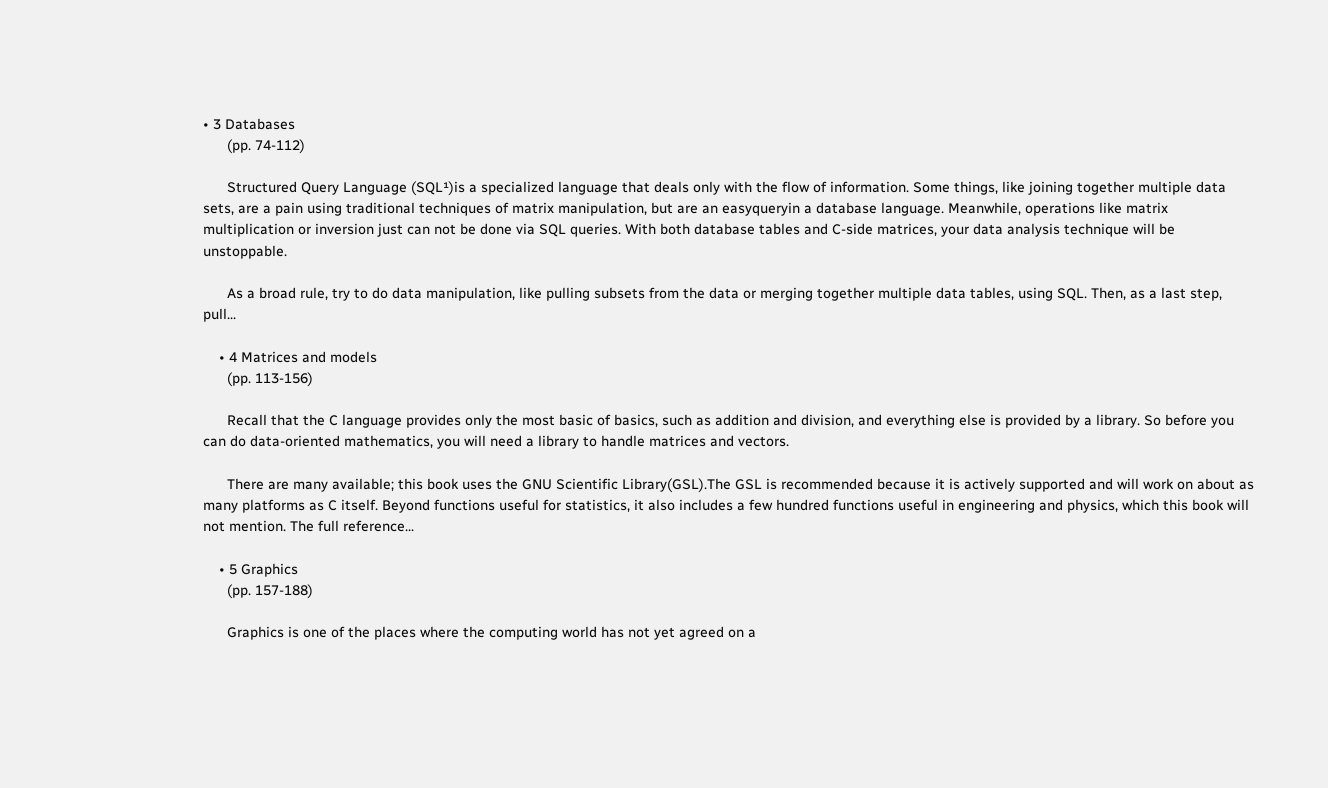• 3 Databases
      (pp. 74-112)

      Structured Query Language (SQL¹)is a specialized language that deals only with the flow of information. Some things, like joining together multiple data sets, are a pain using traditional techniques of matrix manipulation, but are an easyqueryin a database language. Meanwhile, operations like matrix multiplication or inversion just can not be done via SQL queries. With both database tables and C-side matrices, your data analysis technique will be unstoppable.

      As a broad rule, try to do data manipulation, like pulling subsets from the data or merging together multiple data tables, using SQL. Then, as a last step, pull...

    • 4 Matrices and models
      (pp. 113-156)

      Recall that the C language provides only the most basic of basics, such as addition and division, and everything else is provided by a library. So before you can do data-oriented mathematics, you will need a library to handle matrices and vectors.

      There are many available; this book uses the GNU Scientific Library(GSL).The GSL is recommended because it is actively supported and will work on about as many platforms as C itself. Beyond functions useful for statistics, it also includes a few hundred functions useful in engineering and physics, which this book will not mention. The full reference...

    • 5 Graphics
      (pp. 157-188)

      Graphics is one of the places where the computing world has not yet agreed on a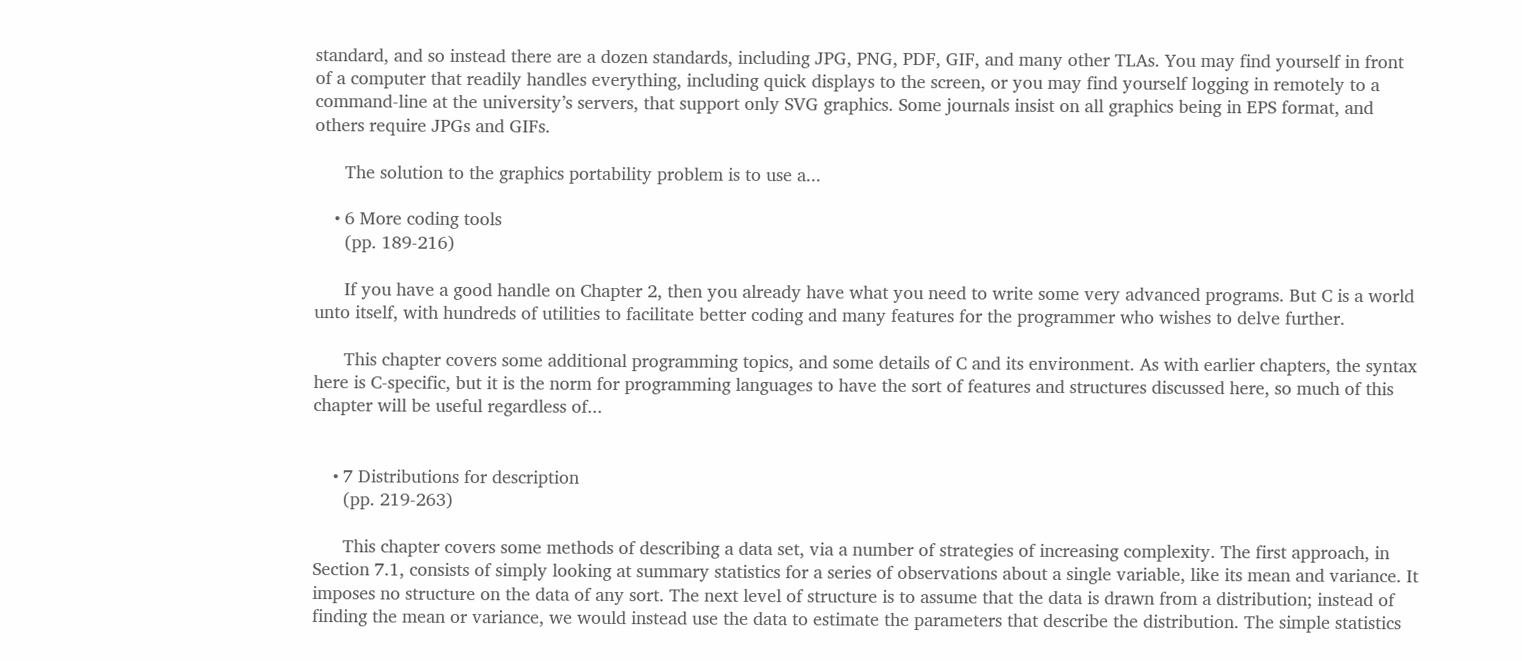standard, and so instead there are a dozen standards, including JPG, PNG, PDF, GIF, and many other TLAs. You may find yourself in front of a computer that readily handles everything, including quick displays to the screen, or you may find yourself logging in remotely to a command-line at the university’s servers, that support only SVG graphics. Some journals insist on all graphics being in EPS format, and others require JPGs and GIFs.

      The solution to the graphics portability problem is to use a...

    • 6 More coding tools
      (pp. 189-216)

      If you have a good handle on Chapter 2, then you already have what you need to write some very advanced programs. But C is a world unto itself, with hundreds of utilities to facilitate better coding and many features for the programmer who wishes to delve further.

      This chapter covers some additional programming topics, and some details of C and its environment. As with earlier chapters, the syntax here is C-specific, but it is the norm for programming languages to have the sort of features and structures discussed here, so much of this chapter will be useful regardless of...


    • 7 Distributions for description
      (pp. 219-263)

      This chapter covers some methods of describing a data set, via a number of strategies of increasing complexity. The first approach, in Section 7.1, consists of simply looking at summary statistics for a series of observations about a single variable, like its mean and variance. It imposes no structure on the data of any sort. The next level of structure is to assume that the data is drawn from a distribution; instead of finding the mean or variance, we would instead use the data to estimate the parameters that describe the distribution. The simple statistics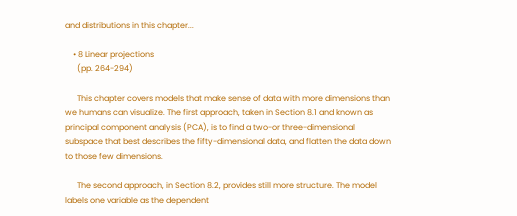and distributions in this chapter...

    • 8 Linear projections
      (pp. 264-294)

      This chapter covers models that make sense of data with more dimensions than we humans can visualize. The first approach, taken in Section 8.1 and known as principal component analysis (PCA), is to find a two-or three-dimensional subspace that best describes the fifty-dimensional data, and flatten the data down to those few dimensions.

      The second approach, in Section 8.2, provides still more structure. The model labels one variable as the dependent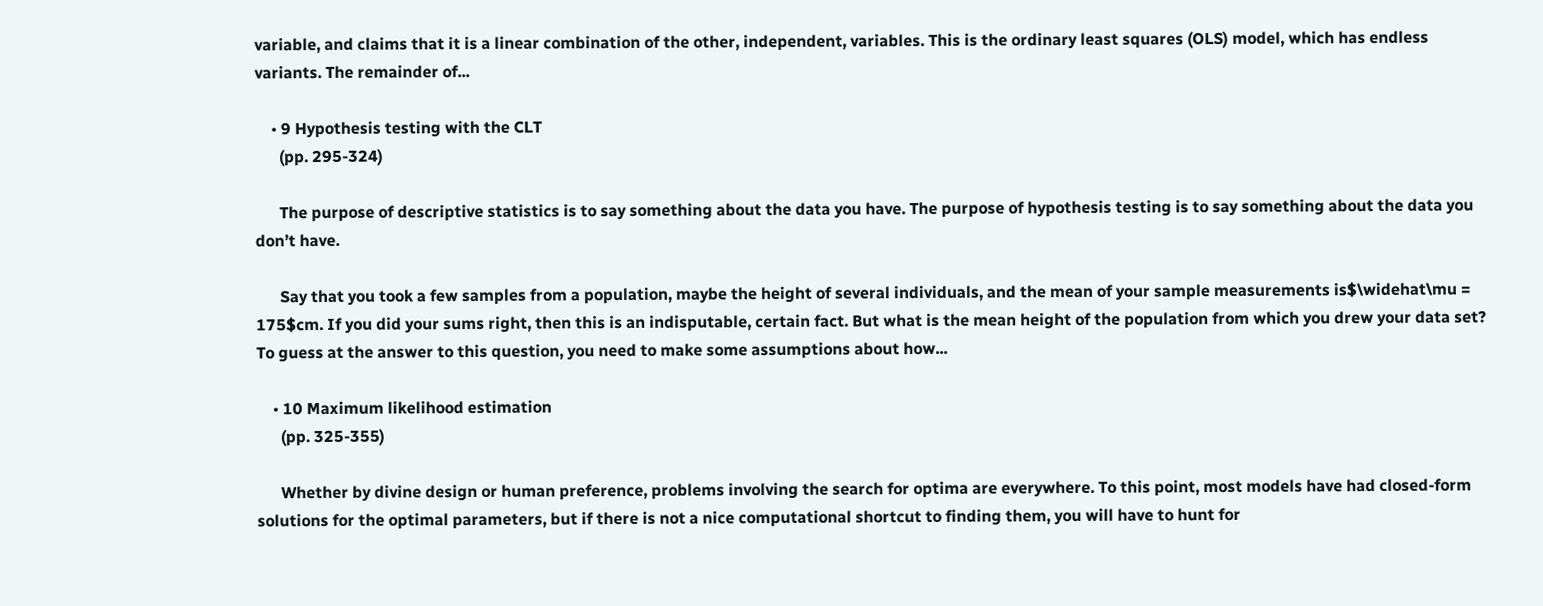variable, and claims that it is a linear combination of the other, independent, variables. This is the ordinary least squares (OLS) model, which has endless variants. The remainder of...

    • 9 Hypothesis testing with the CLT
      (pp. 295-324)

      The purpose of descriptive statistics is to say something about the data you have. The purpose of hypothesis testing is to say something about the data you don’t have.

      Say that you took a few samples from a population, maybe the height of several individuals, and the mean of your sample measurements is$\widehat\mu = 175$cm. If you did your sums right, then this is an indisputable, certain fact. But what is the mean height of the population from which you drew your data set? To guess at the answer to this question, you need to make some assumptions about how...

    • 10 Maximum likelihood estimation
      (pp. 325-355)

      Whether by divine design or human preference, problems involving the search for optima are everywhere. To this point, most models have had closed-form solutions for the optimal parameters, but if there is not a nice computational shortcut to finding them, you will have to hunt for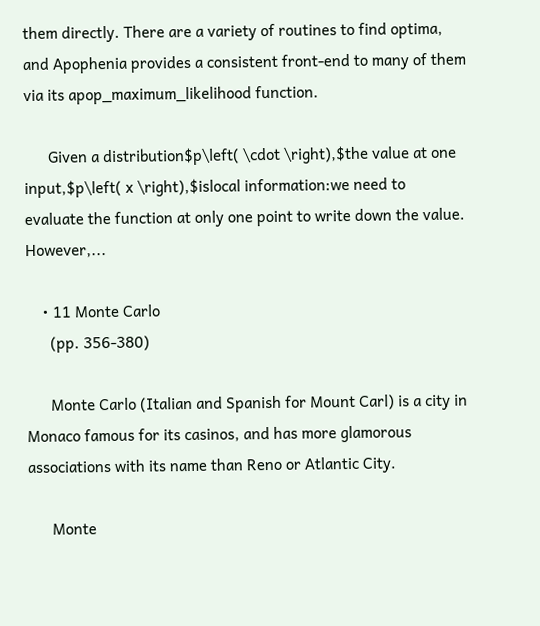them directly. There are a variety of routines to find optima, and Apophenia provides a consistent front-end to many of them via its apop_maximum_likelihood function.

      Given a distribution$p\left( \cdot \right),$the value at one input,$p\left( x \right),$islocal information:we need to evaluate the function at only one point to write down the value. However,...

    • 11 Monte Carlo
      (pp. 356-380)

      Monte Carlo (Italian and Spanish for Mount Carl) is a city in Monaco famous for its casinos, and has more glamorous associations with its name than Reno or Atlantic City.

      Monte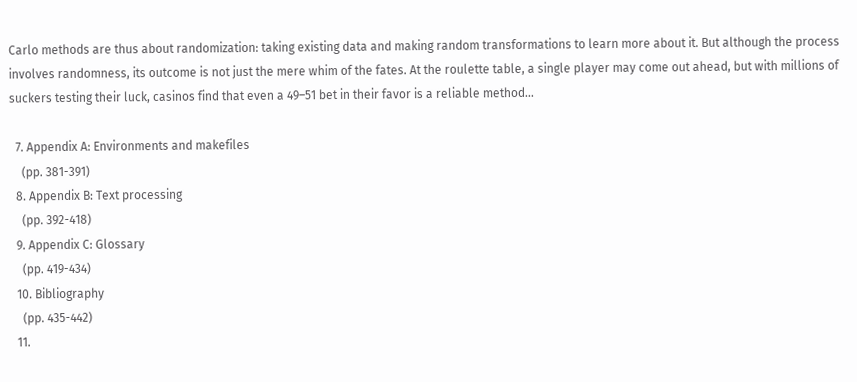Carlo methods are thus about randomization: taking existing data and making random transformations to learn more about it. But although the process involves randomness, its outcome is not just the mere whim of the fates. At the roulette table, a single player may come out ahead, but with millions of suckers testing their luck, casinos find that even a 49–51 bet in their favor is a reliable method...

  7. Appendix A: Environments and makefiles
    (pp. 381-391)
  8. Appendix B: Text processing
    (pp. 392-418)
  9. Appendix C: Glossary
    (pp. 419-434)
  10. Bibliography
    (pp. 435-442)
  11.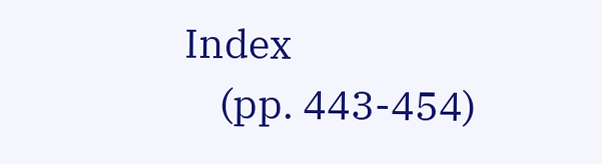Index
    (pp. 443-454)